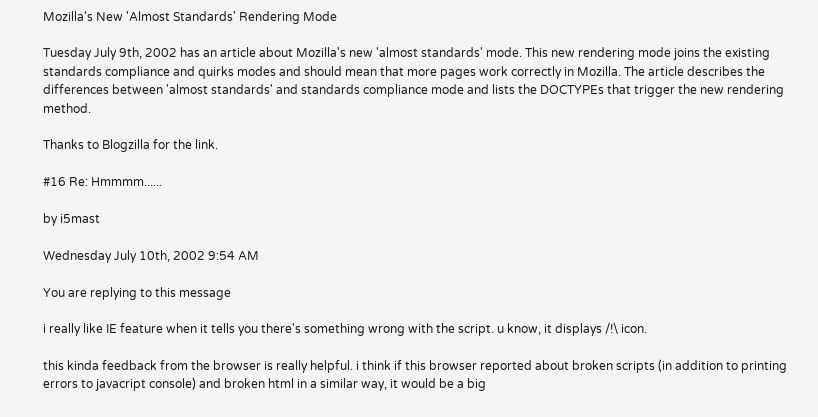Mozilla's New 'Almost Standards' Rendering Mode

Tuesday July 9th, 2002 has an article about Mozilla's new 'almost standards' mode. This new rendering mode joins the existing standards compliance and quirks modes and should mean that more pages work correctly in Mozilla. The article describes the differences between 'almost standards' and standards compliance mode and lists the DOCTYPEs that trigger the new rendering method.

Thanks to Blogzilla for the link.

#16 Re: Hmmmm......

by i5mast

Wednesday July 10th, 2002 9:54 AM

You are replying to this message

i really like IE feature when it tells you there's something wrong with the script. u know, it displays /!\ icon.

this kinda feedback from the browser is really helpful. i think if this browser reported about broken scripts (in addition to printing errors to javacript console) and broken html in a similar way, it would be a big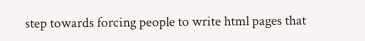step towards forcing people to write html pages that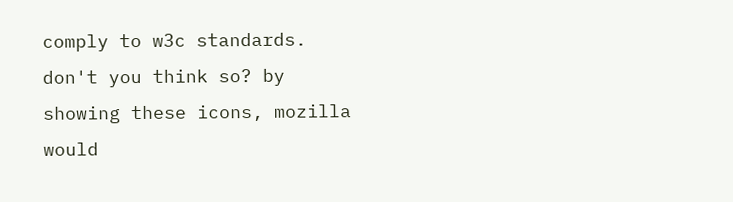comply to w3c standards. don't you think so? by showing these icons, mozilla would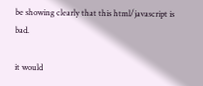be showing clearly that this html/javascript is bad.

it would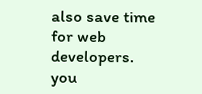also save time for web developers. you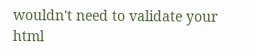wouldn't need to validate your html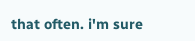that often. i'm sure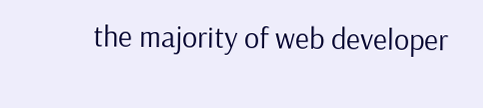the majority of web developer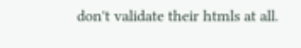don't validate their htmls at all.